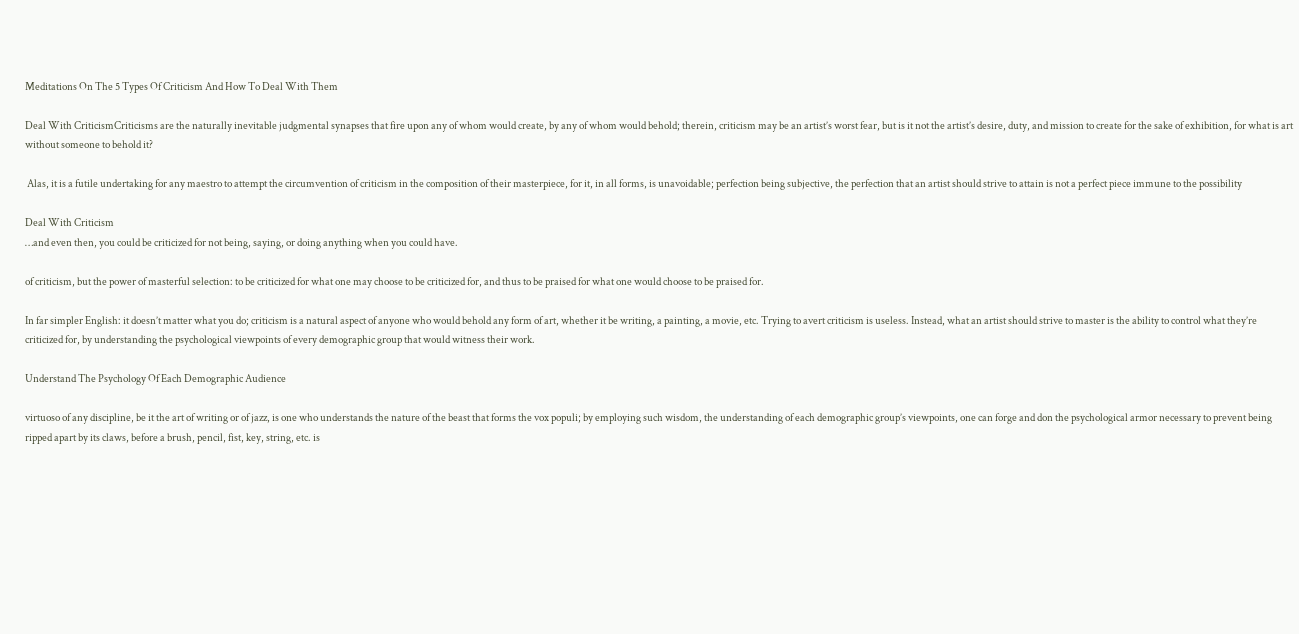Meditations On The 5 Types Of Criticism And How To Deal With Them

Deal With CriticismCriticisms are the naturally inevitable judgmental synapses that fire upon any of whom would create, by any of whom would behold; therein, criticism may be an artist’s worst fear, but is it not the artist’s desire, duty, and mission to create for the sake of exhibition, for what is art without someone to behold it?

 Alas, it is a futile undertaking for any maestro to attempt the circumvention of criticism in the composition of their masterpiece, for it, in all forms, is unavoidable; perfection being subjective, the perfection that an artist should strive to attain is not a perfect piece immune to the possibility

Deal With Criticism
…and even then, you could be criticized for not being, saying, or doing anything when you could have.

of criticism, but the power of masterful selection: to be criticized for what one may choose to be criticized for, and thus to be praised for what one would choose to be praised for.

In far simpler English: it doesn’t matter what you do; criticism is a natural aspect of anyone who would behold any form of art, whether it be writing, a painting, a movie, etc. Trying to avert criticism is useless. Instead, what an artist should strive to master is the ability to control what they’re criticized for, by understanding the psychological viewpoints of every demographic group that would witness their work.

Understand The Psychology Of Each Demographic Audience

virtuoso of any discipline, be it the art of writing or of jazz, is one who understands the nature of the beast that forms the vox populi; by employing such wisdom, the understanding of each demographic group’s viewpoints, one can forge and don the psychological armor necessary to prevent being ripped apart by its claws, before a brush, pencil, fist, key, string, etc. is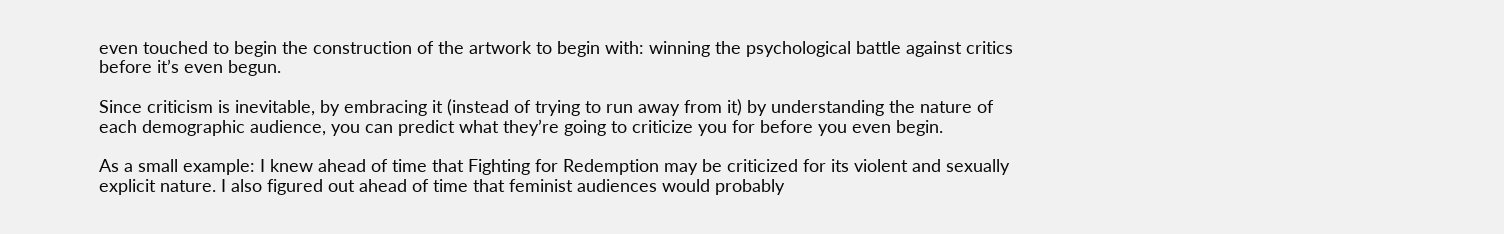even touched to begin the construction of the artwork to begin with: winning the psychological battle against critics before it’s even begun.

Since criticism is inevitable, by embracing it (instead of trying to run away from it) by understanding the nature of each demographic audience, you can predict what they’re going to criticize you for before you even begin.

As a small example: I knew ahead of time that Fighting for Redemption may be criticized for its violent and sexually explicit nature. I also figured out ahead of time that feminist audiences would probably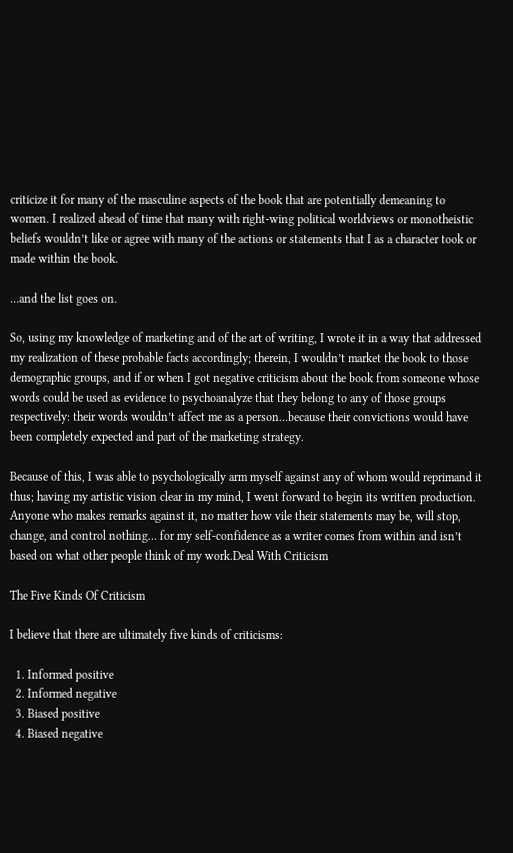criticize it for many of the masculine aspects of the book that are potentially demeaning to women. I realized ahead of time that many with right-wing political worldviews or monotheistic beliefs wouldn’t like or agree with many of the actions or statements that I as a character took or made within the book.

…and the list goes on.

So, using my knowledge of marketing and of the art of writing, I wrote it in a way that addressed my realization of these probable facts accordingly; therein, I wouldn’t market the book to those demographic groups, and if or when I got negative criticism about the book from someone whose words could be used as evidence to psychoanalyze that they belong to any of those groups respectively: their words wouldn’t affect me as a person…because their convictions would have been completely expected and part of the marketing strategy.

Because of this, I was able to psychologically arm myself against any of whom would reprimand it thus; having my artistic vision clear in my mind, I went forward to begin its written production. Anyone who makes remarks against it, no matter how vile their statements may be, will stop, change, and control nothing… for my self-confidence as a writer comes from within and isn’t based on what other people think of my work.Deal With Criticism

The Five Kinds Of Criticism

I believe that there are ultimately five kinds of criticisms:

  1. Informed positive
  2. Informed negative
  3. Biased positive
  4. Biased negative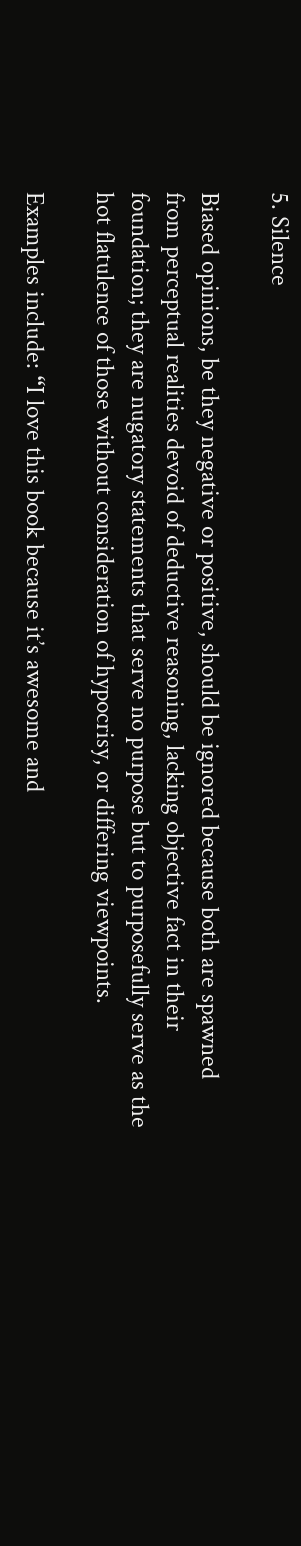5. Silence

Biased opinions, be they negative or positive, should be ignored because both are spawned from perceptual realities devoid of deductive reasoning, lacking objective fact in their foundation; they are nugatory statements that serve no purpose but to purposefully serve as the hot flatulence of those without consideration of hypocrisy, or differing viewpoints.

Examples include: “I love this book because it’s awesome and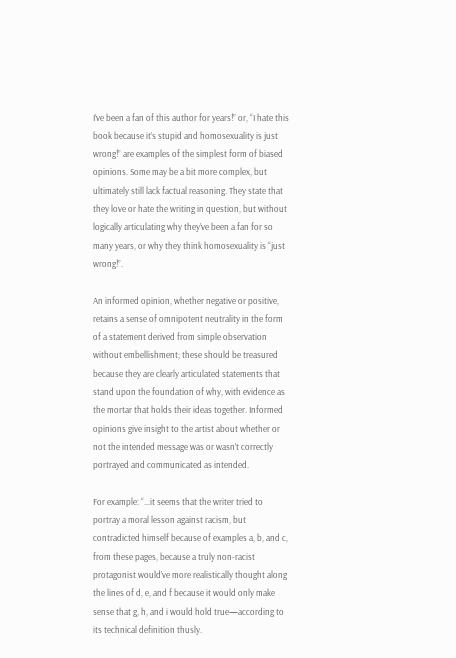I’ve been a fan of this author for years!” or, “I hate this book because it’s stupid and homosexuality is just wrong!” are examples of the simplest form of biased opinions. Some may be a bit more complex, but ultimately still lack factual reasoning. They state that they love or hate the writing in question, but without logically articulating why they’ve been a fan for so many years, or why they think homosexuality is “just wrong!”.

An informed opinion, whether negative or positive, retains a sense of omnipotent neutrality in the form of a statement derived from simple observation without embellishment; these should be treasured because they are clearly articulated statements that stand upon the foundation of why, with evidence as the mortar that holds their ideas together. Informed opinions give insight to the artist about whether or not the intended message was or wasn’t correctly portrayed and communicated as intended.

For example: “…it seems that the writer tried to portray a moral lesson against racism, but contradicted himself because of examples a, b, and c, from these pages, because a truly non-racist protagonist would’ve more realistically thought along the lines of d, e, and f because it would only make sense that g, h, and i would hold true—according to its technical definition thusly.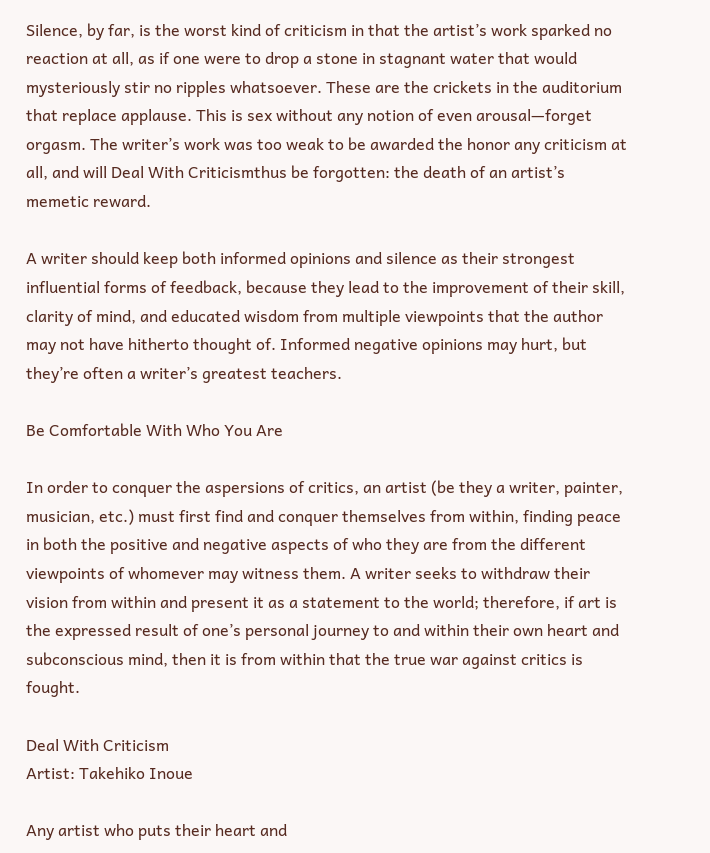Silence, by far, is the worst kind of criticism in that the artist’s work sparked no reaction at all, as if one were to drop a stone in stagnant water that would mysteriously stir no ripples whatsoever. These are the crickets in the auditorium that replace applause. This is sex without any notion of even arousal—forget orgasm. The writer’s work was too weak to be awarded the honor any criticism at all, and will Deal With Criticismthus be forgotten: the death of an artist’s memetic reward.

A writer should keep both informed opinions and silence as their strongest influential forms of feedback, because they lead to the improvement of their skill, clarity of mind, and educated wisdom from multiple viewpoints that the author may not have hitherto thought of. Informed negative opinions may hurt, but they’re often a writer’s greatest teachers.

Be Comfortable With Who You Are

In order to conquer the aspersions of critics, an artist (be they a writer, painter, musician, etc.) must first find and conquer themselves from within, finding peace in both the positive and negative aspects of who they are from the different viewpoints of whomever may witness them. A writer seeks to withdraw their vision from within and present it as a statement to the world; therefore, if art is the expressed result of one’s personal journey to and within their own heart and subconscious mind, then it is from within that the true war against critics is fought.

Deal With Criticism
Artist: Takehiko Inoue

Any artist who puts their heart and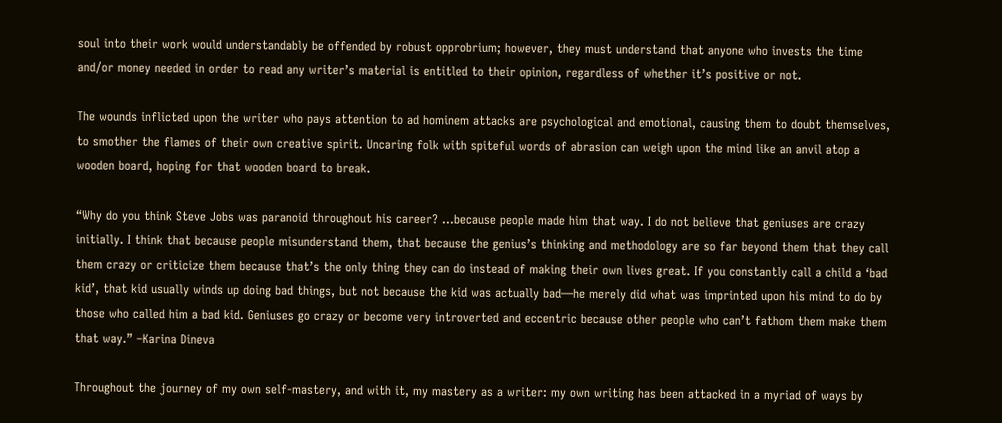soul into their work would understandably be offended by robust opprobrium; however, they must understand that anyone who invests the time and/or money needed in order to read any writer’s material is entitled to their opinion, regardless of whether it’s positive or not.

The wounds inflicted upon the writer who pays attention to ad hominem attacks are psychological and emotional, causing them to doubt themselves, to smother the flames of their own creative spirit. Uncaring folk with spiteful words of abrasion can weigh upon the mind like an anvil atop a wooden board, hoping for that wooden board to break.

“Why do you think Steve Jobs was paranoid throughout his career? …because people made him that way. I do not believe that geniuses are crazy initially. I think that because people misunderstand them, that because the genius’s thinking and methodology are so far beyond them that they call them crazy or criticize them because that’s the only thing they can do instead of making their own lives great. If you constantly call a child a ‘bad kid’, that kid usually winds up doing bad things, but not because the kid was actually bad—he merely did what was imprinted upon his mind to do by those who called him a bad kid. Geniuses go crazy or become very introverted and eccentric because other people who can’t fathom them make them that way.” –Karina Dineva

Throughout the journey of my own self-mastery, and with it, my mastery as a writer: my own writing has been attacked in a myriad of ways by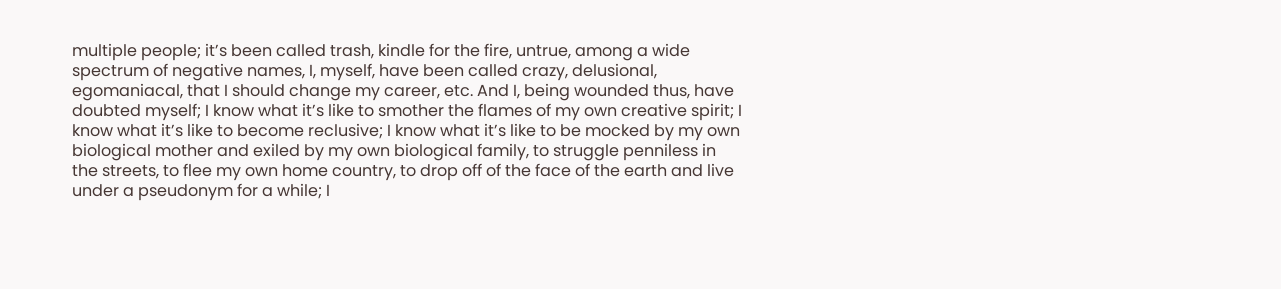multiple people; it’s been called trash, kindle for the fire, untrue, among a wide spectrum of negative names, I, myself, have been called crazy, delusional, egomaniacal, that I should change my career, etc. And I, being wounded thus, have doubted myself; I know what it’s like to smother the flames of my own creative spirit; I know what it’s like to become reclusive; I know what it’s like to be mocked by my own biological mother and exiled by my own biological family, to struggle penniless in the streets, to flee my own home country, to drop off of the face of the earth and live under a pseudonym for a while; I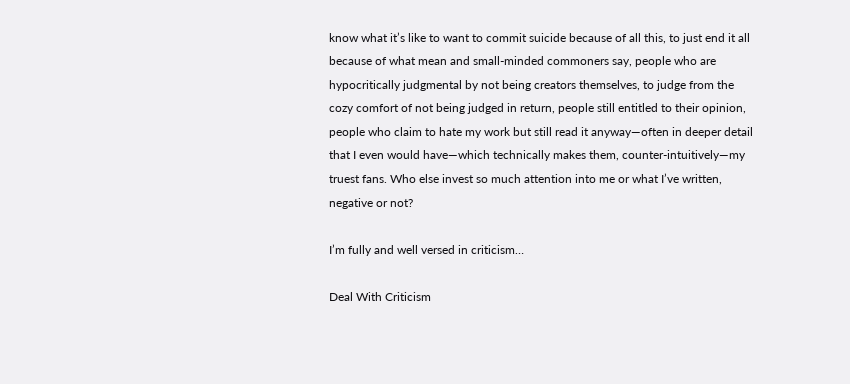know what it’s like to want to commit suicide because of all this, to just end it all because of what mean and small-minded commoners say, people who are hypocritically judgmental by not being creators themselves, to judge from the cozy comfort of not being judged in return, people still entitled to their opinion, people who claim to hate my work but still read it anyway—often in deeper detail that I even would have—which technically makes them, counter-intuitively—my truest fans. Who else invest so much attention into me or what I’ve written, negative or not?

I’m fully and well versed in criticism…

Deal With Criticism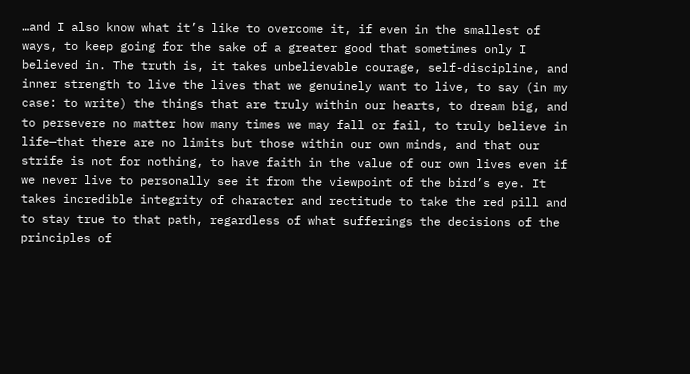…and I also know what it’s like to overcome it, if even in the smallest of ways, to keep going for the sake of a greater good that sometimes only I believed in. The truth is, it takes unbelievable courage, self-discipline, and inner strength to live the lives that we genuinely want to live, to say (in my case: to write) the things that are truly within our hearts, to dream big, and to persevere no matter how many times we may fall or fail, to truly believe in life—that there are no limits but those within our own minds, and that our strife is not for nothing, to have faith in the value of our own lives even if we never live to personally see it from the viewpoint of the bird’s eye. It takes incredible integrity of character and rectitude to take the red pill and to stay true to that path, regardless of what sufferings the decisions of the principles of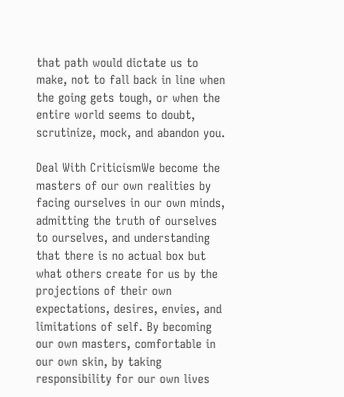that path would dictate us to make, not to fall back in line when the going gets tough, or when the entire world seems to doubt, scrutinize, mock, and abandon you.

Deal With CriticismWe become the masters of our own realities by facing ourselves in our own minds, admitting the truth of ourselves to ourselves, and understanding that there is no actual box but what others create for us by the projections of their own expectations, desires, envies, and limitations of self. By becoming our own masters, comfortable in our own skin, by taking responsibility for our own lives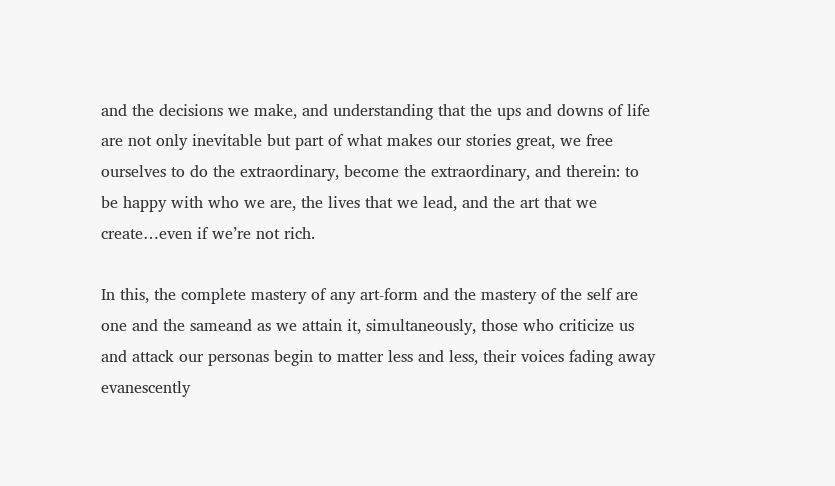and the decisions we make, and understanding that the ups and downs of life are not only inevitable but part of what makes our stories great, we free ourselves to do the extraordinary, become the extraordinary, and therein: to be happy with who we are, the lives that we lead, and the art that we create…even if we’re not rich.

In this, the complete mastery of any art-form and the mastery of the self are one and the sameand as we attain it, simultaneously, those who criticize us and attack our personas begin to matter less and less, their voices fading away evanescently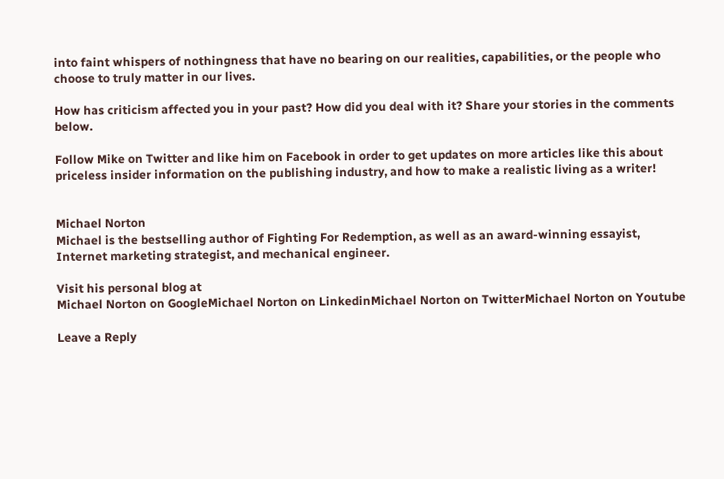into faint whispers of nothingness that have no bearing on our realities, capabilities, or the people who choose to truly matter in our lives.

How has criticism affected you in your past? How did you deal with it? Share your stories in the comments below.

Follow Mike on Twitter and like him on Facebook in order to get updates on more articles like this about priceless insider information on the publishing industry, and how to make a realistic living as a writer!


Michael Norton
Michael is the bestselling author of Fighting For Redemption, as well as an award-winning essayist, Internet marketing strategist, and mechanical engineer.

Visit his personal blog at
Michael Norton on GoogleMichael Norton on LinkedinMichael Norton on TwitterMichael Norton on Youtube

Leave a Reply